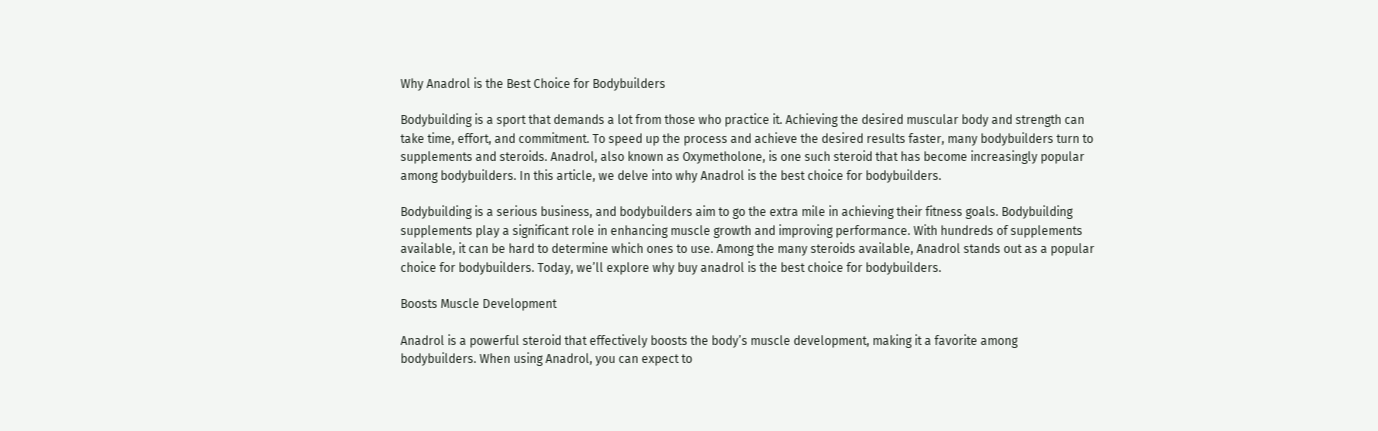Why Anadrol is the Best Choice for Bodybuilders

Bodybuilding is a sport that demands a lot from those who practice it. Achieving the desired muscular body and strength can take time, effort, and commitment. To speed up the process and achieve the desired results faster, many bodybuilders turn to supplements and steroids. Anadrol, also known as Oxymetholone, is one such steroid that has become increasingly popular among bodybuilders. In this article, we delve into why Anadrol is the best choice for bodybuilders.

Bodybuilding is a serious business, and bodybuilders aim to go the extra mile in achieving their fitness goals. Bodybuilding supplements play a significant role in enhancing muscle growth and improving performance. With hundreds of supplements available, it can be hard to determine which ones to use. Among the many steroids available, Anadrol stands out as a popular choice for bodybuilders. Today, we’ll explore why buy anadrol is the best choice for bodybuilders.

Boosts Muscle Development

Anadrol is a powerful steroid that effectively boosts the body’s muscle development, making it a favorite among bodybuilders. When using Anadrol, you can expect to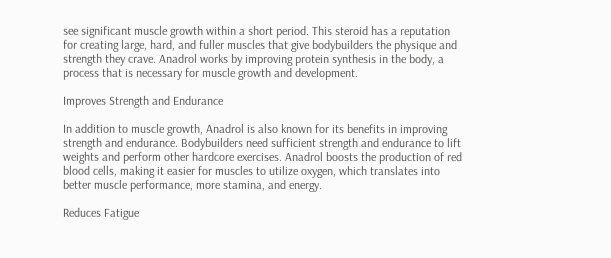see significant muscle growth within a short period. This steroid has a reputation for creating large, hard, and fuller muscles that give bodybuilders the physique and strength they crave. Anadrol works by improving protein synthesis in the body, a process that is necessary for muscle growth and development.

Improves Strength and Endurance

In addition to muscle growth, Anadrol is also known for its benefits in improving strength and endurance. Bodybuilders need sufficient strength and endurance to lift weights and perform other hardcore exercises. Anadrol boosts the production of red blood cells, making it easier for muscles to utilize oxygen, which translates into better muscle performance, more stamina, and energy.

Reduces Fatigue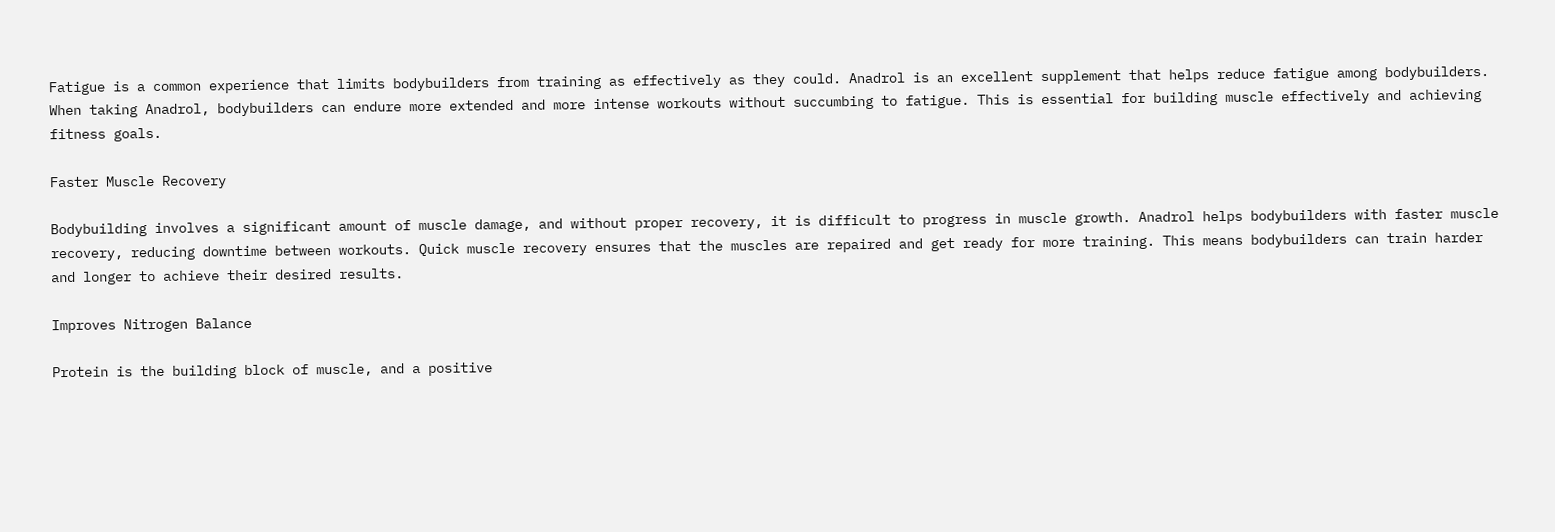Fatigue is a common experience that limits bodybuilders from training as effectively as they could. Anadrol is an excellent supplement that helps reduce fatigue among bodybuilders. When taking Anadrol, bodybuilders can endure more extended and more intense workouts without succumbing to fatigue. This is essential for building muscle effectively and achieving fitness goals.

Faster Muscle Recovery

Bodybuilding involves a significant amount of muscle damage, and without proper recovery, it is difficult to progress in muscle growth. Anadrol helps bodybuilders with faster muscle recovery, reducing downtime between workouts. Quick muscle recovery ensures that the muscles are repaired and get ready for more training. This means bodybuilders can train harder and longer to achieve their desired results.

Improves Nitrogen Balance

Protein is the building block of muscle, and a positive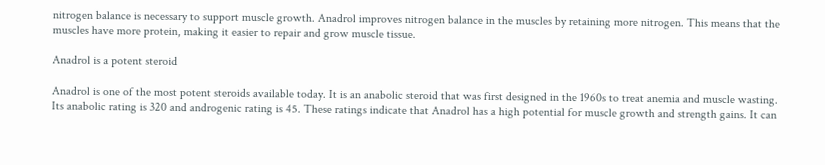nitrogen balance is necessary to support muscle growth. Anadrol improves nitrogen balance in the muscles by retaining more nitrogen. This means that the muscles have more protein, making it easier to repair and grow muscle tissue.

Anadrol is a potent steroid

Anadrol is one of the most potent steroids available today. It is an anabolic steroid that was first designed in the 1960s to treat anemia and muscle wasting. Its anabolic rating is 320 and androgenic rating is 45. These ratings indicate that Anadrol has a high potential for muscle growth and strength gains. It can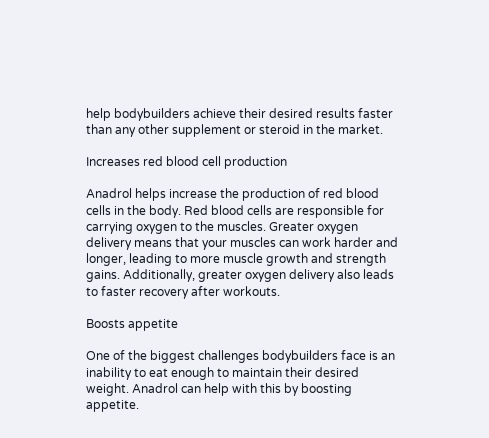help bodybuilders achieve their desired results faster than any other supplement or steroid in the market.

Increases red blood cell production

Anadrol helps increase the production of red blood cells in the body. Red blood cells are responsible for carrying oxygen to the muscles. Greater oxygen delivery means that your muscles can work harder and longer, leading to more muscle growth and strength gains. Additionally, greater oxygen delivery also leads to faster recovery after workouts.

Boosts appetite

One of the biggest challenges bodybuilders face is an inability to eat enough to maintain their desired weight. Anadrol can help with this by boosting appetite.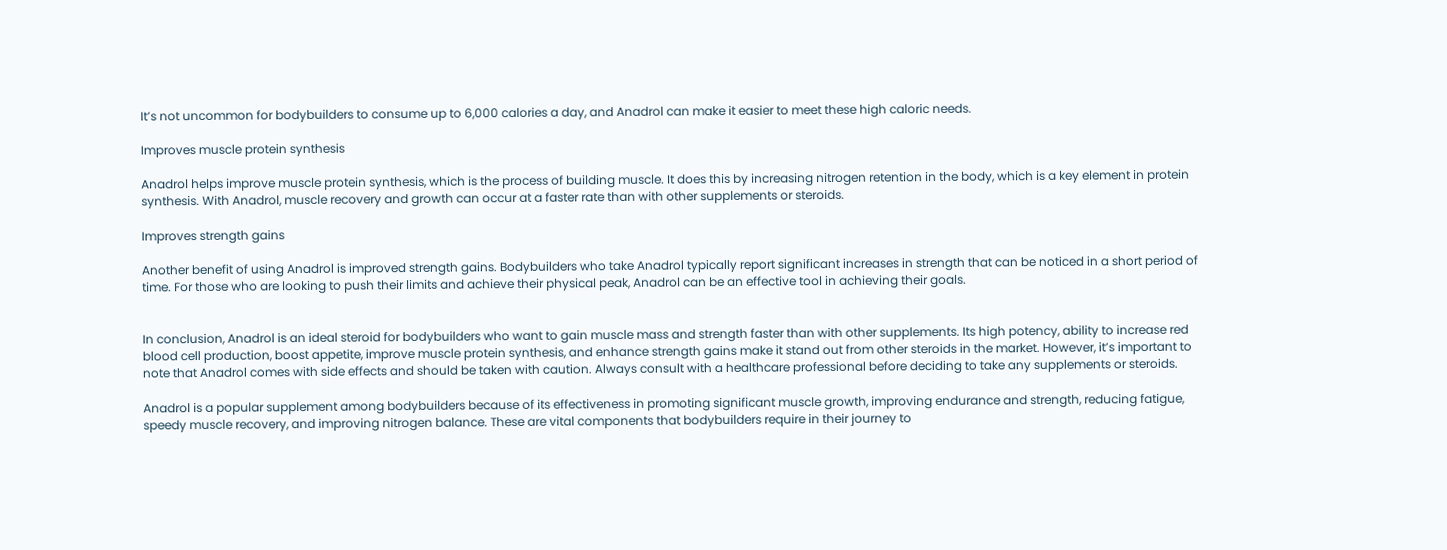It’s not uncommon for bodybuilders to consume up to 6,000 calories a day, and Anadrol can make it easier to meet these high caloric needs.

Improves muscle protein synthesis

Anadrol helps improve muscle protein synthesis, which is the process of building muscle. It does this by increasing nitrogen retention in the body, which is a key element in protein synthesis. With Anadrol, muscle recovery and growth can occur at a faster rate than with other supplements or steroids.

Improves strength gains

Another benefit of using Anadrol is improved strength gains. Bodybuilders who take Anadrol typically report significant increases in strength that can be noticed in a short period of time. For those who are looking to push their limits and achieve their physical peak, Anadrol can be an effective tool in achieving their goals.


In conclusion, Anadrol is an ideal steroid for bodybuilders who want to gain muscle mass and strength faster than with other supplements. Its high potency, ability to increase red blood cell production, boost appetite, improve muscle protein synthesis, and enhance strength gains make it stand out from other steroids in the market. However, it’s important to note that Anadrol comes with side effects and should be taken with caution. Always consult with a healthcare professional before deciding to take any supplements or steroids.

Anadrol is a popular supplement among bodybuilders because of its effectiveness in promoting significant muscle growth, improving endurance and strength, reducing fatigue, speedy muscle recovery, and improving nitrogen balance. These are vital components that bodybuilders require in their journey to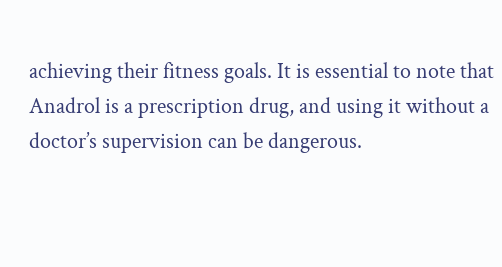achieving their fitness goals. It is essential to note that Anadrol is a prescription drug, and using it without a doctor’s supervision can be dangerous.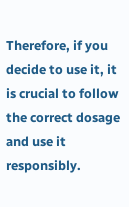Therefore, if you decide to use it, it is crucial to follow the correct dosage and use it responsibly.